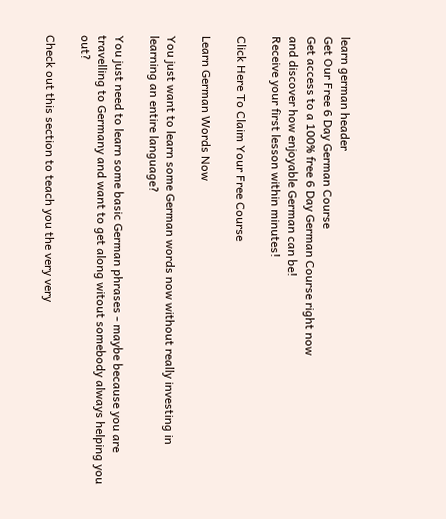learn german header
Get Our Free 6 Day German Course
Get access to a 100% free 6 Day German Course right now
and discover how enjoyable German can be!
Receive your first lesson within minutes!

Click Here To Claim Your Free Course

Learn German Words Now

You just want to learn some German words now without really investing in learning an entire language?

You just need to learn some basic German phrases - maybe because you are travelling to Germany and want to get along witout somebody always helping you out?

Check out this section to teach you the very very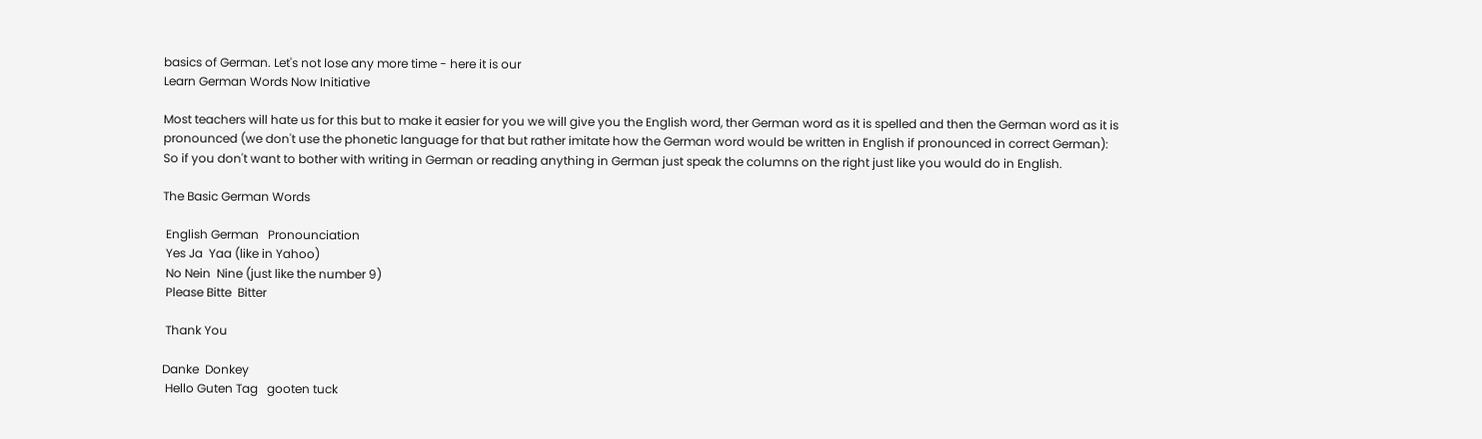basics of German. Let's not lose any more time - here it is our
Learn German Words Now Initiative

Most teachers will hate us for this but to make it easier for you we will give you the English word, ther German word as it is spelled and then the German word as it is pronounced (we don't use the phonetic language for that but rather imitate how the German word would be written in English if pronounced in correct German):
So if you don't want to bother with writing in German or reading anything in German just speak the columns on the right just like you would do in English.

The Basic German Words

 English German   Pronounciation
 Yes Ja  Yaa (like in Yahoo)
 No Nein  Nine (just like the number 9)
 Please Bitte  Bitter

 Thank You

Danke  Donkey
 Hello Guten Tag   gooten tuck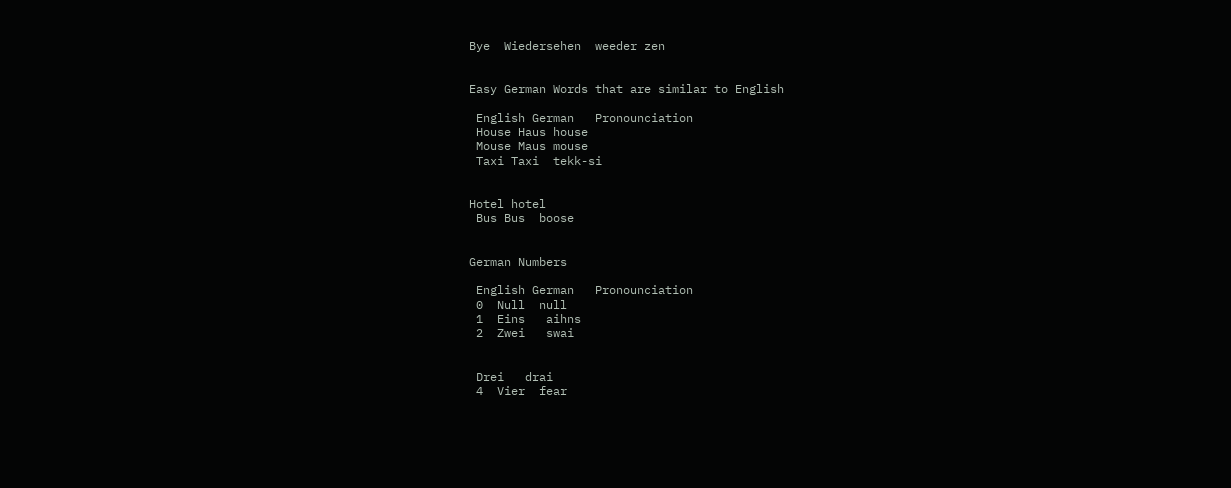Bye  Wiedersehen  weeder zen


Easy German Words that are similar to English

 English German   Pronounciation
 House Haus house
 Mouse Maus mouse
 Taxi Taxi  tekk-si


Hotel hotel
 Bus Bus  boose


German Numbers

 English German   Pronounciation
 0  Null  null
 1  Eins   aihns
 2  Zwei   swai


 Drei   drai
 4  Vier  fear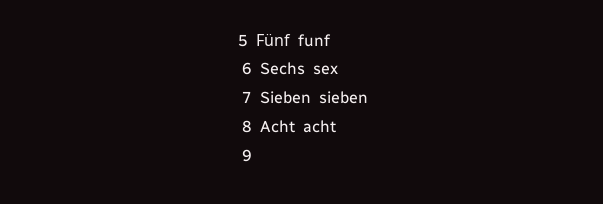5  Fünf  funf
 6  Sechs  sex
 7  Sieben  sieben
 8  Acht  acht
 9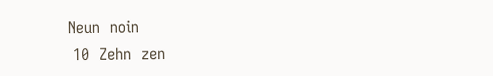Neun  noin
 10  Zehn  zen